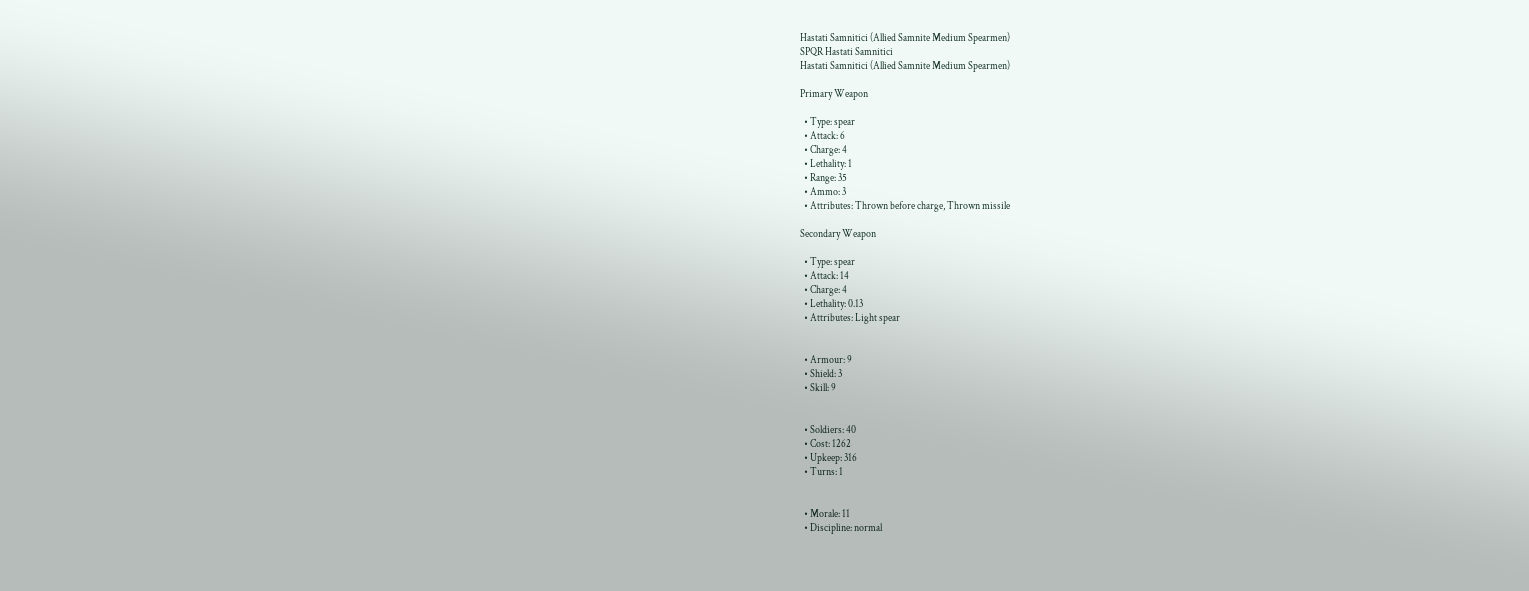Hastati Samnitici (Allied Samnite Medium Spearmen)
SPQR Hastati Samnitici
Hastati Samnitici (Allied Samnite Medium Spearmen)

Primary Weapon

  • Type: spear
  • Attack: 6
  • Charge: 4
  • Lethality: 1
  • Range: 35
  • Ammo: 3
  • Attributes: Thrown before charge, Thrown missile

Secondary Weapon

  • Type: spear
  • Attack: 14
  • Charge: 4
  • Lethality: 0.13
  • Attributes: Light spear


  • Armour: 9
  • Shield: 3
  • Skill: 9


  • Soldiers: 40
  • Cost: 1262
  • Upkeep: 316
  • Turns: 1


  • Morale: 11
  • Discipline: normal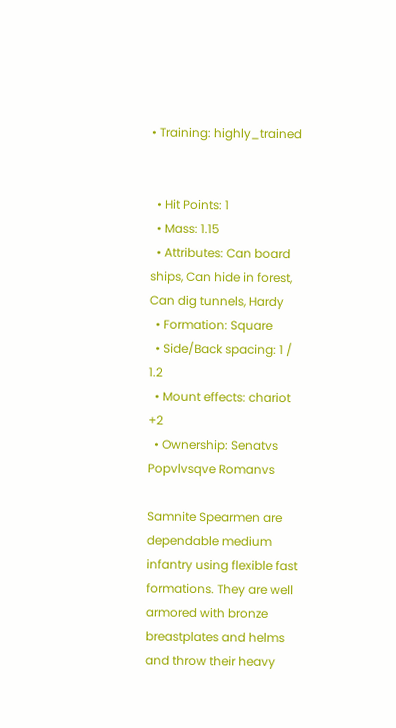• Training: highly_trained


  • Hit Points: 1
  • Mass: 1.15
  • Attributes: Can board ships, Can hide in forest, Can dig tunnels, Hardy
  • Formation: Square
  • Side/Back spacing: 1 / 1.2
  • Mount effects: chariot +2
  • Ownership: Senatvs Popvlvsqve Romanvs

Samnite Spearmen are dependable medium infantry using flexible fast formations. They are well armored with bronze breastplates and helms and throw their heavy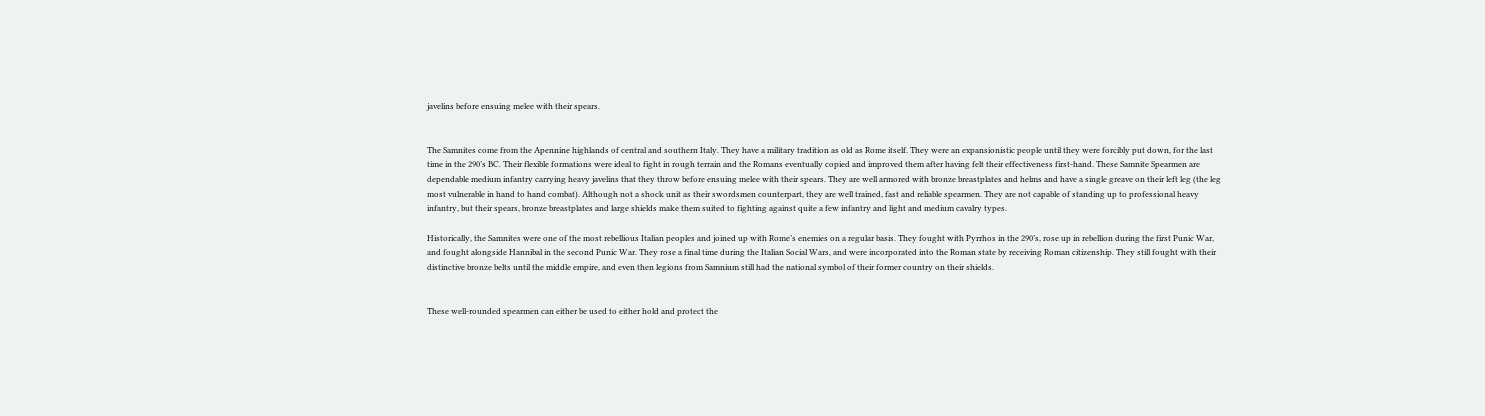javelins before ensuing melee with their spears.


The Samnites come from the Apennine highlands of central and southern Italy. They have a military tradition as old as Rome itself. They were an expansionistic people until they were forcibly put down, for the last time in the 290’s BC. Their flexible formations were ideal to fight in rough terrain and the Romans eventually copied and improved them after having felt their effectiveness first-hand. These Samnite Spearmen are dependable medium infantry carrying heavy javelins that they throw before ensuing melee with their spears. They are well armored with bronze breastplates and helms and have a single greave on their left leg (the leg most vulnerable in hand to hand combat). Although not a shock unit as their swordsmen counterpart, they are well trained, fast and reliable spearmen. They are not capable of standing up to professional heavy infantry, but their spears, bronze breastplates and large shields make them suited to fighting against quite a few infantry and light and medium cavalry types.

Historically, the Samnites were one of the most rebellious Italian peoples and joined up with Rome’s enemies on a regular basis. They fought with Pyrrhos in the 290’s, rose up in rebellion during the first Punic War, and fought alongside Hannibal in the second Punic War. They rose a final time during the Italian Social Wars, and were incorporated into the Roman state by receiving Roman citizenship. They still fought with their distinctive bronze belts until the middle empire, and even then legions from Samnium still had the national symbol of their former country on their shields.


These well-rounded spearmen can either be used to either hold and protect the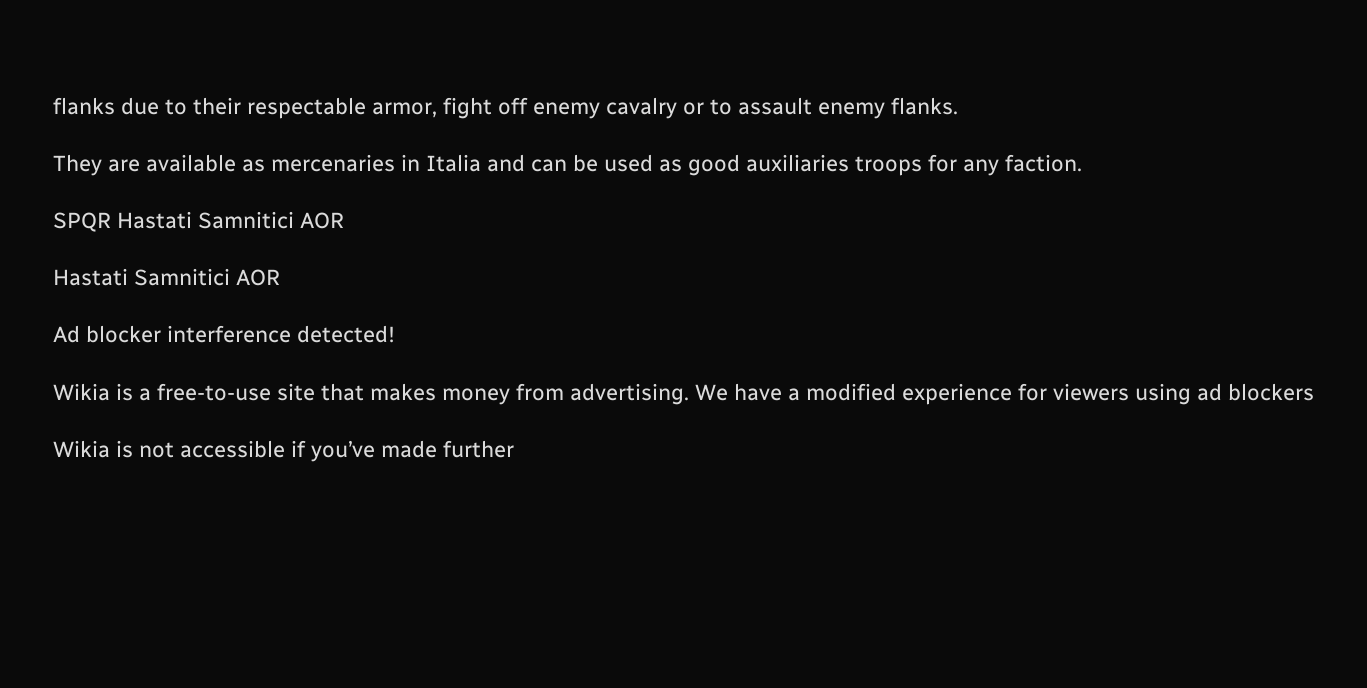flanks due to their respectable armor, fight off enemy cavalry or to assault enemy flanks.

They are available as mercenaries in Italia and can be used as good auxiliaries troops for any faction.

SPQR Hastati Samnitici AOR

Hastati Samnitici AOR

Ad blocker interference detected!

Wikia is a free-to-use site that makes money from advertising. We have a modified experience for viewers using ad blockers

Wikia is not accessible if you’ve made further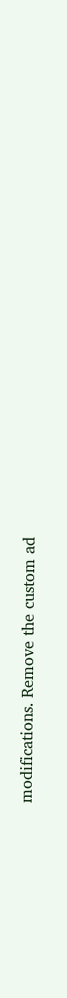modifications. Remove the custom ad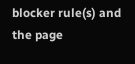blocker rule(s) and the page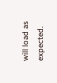will load as expected.